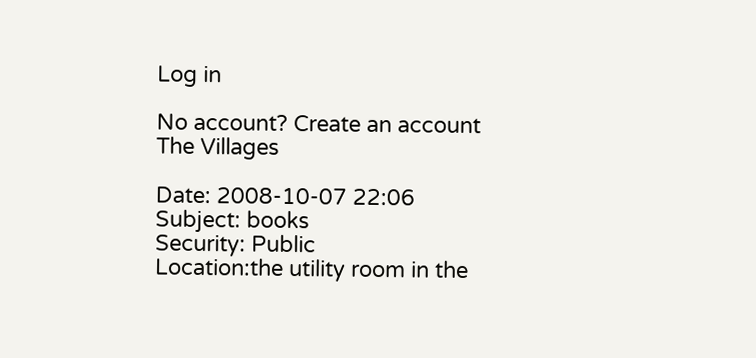Log in

No account? Create an account
The Villages

Date: 2008-10-07 22:06
Subject: books
Security: Public
Location:the utility room in the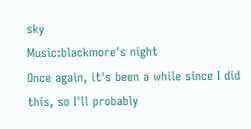sky
Music:blackmore's night
Once again, it's been a while since I did this, so I'll probably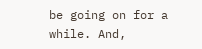be going on for a while. And,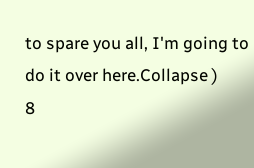to spare you all, I'm going to do it over here.Collapse )
8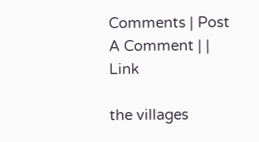Comments | Post A Comment | | Link

the villages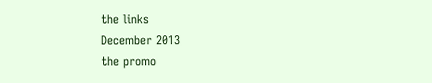the links
December 2013
the promo